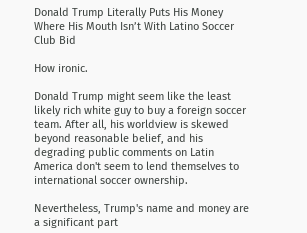Donald Trump Literally Puts His Money Where His Mouth Isn’t With Latino Soccer Club Bid

How ironic.

Donald Trump might seem like the least likely rich white guy to buy a foreign soccer team. After all, his worldview is skewed beyond reasonable belief, and his degrading public comments on Latin America don't seem to lend themselves to international soccer ownership.

Nevertheless, Trump's name and money are a significant part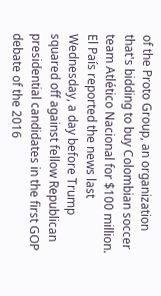of the Proto Group, an organization that's bidding to buy Colombian soccer team Atlético Nacional for $100 million. El País reported the news last Wednesday, a day before Trump squared off against fellow Republican presidential candidates in the first GOP debate of the 2016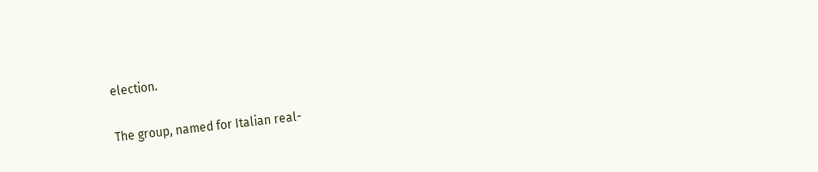election.

The group, named for Italian real-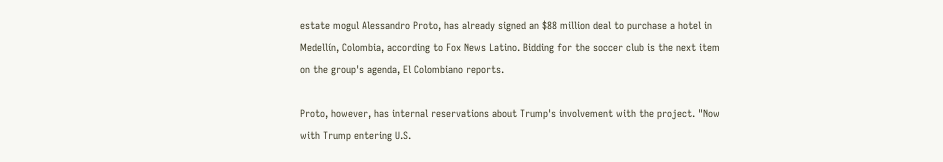estate mogul Alessandro Proto, has already signed an $88 million deal to purchase a hotel in Medellín, Colombia, according to Fox News Latino. Bidding for the soccer club is the next item on the group's agenda, El Colombiano reports.

Proto, however, has internal reservations about Trump's involvement with the project. "Now with Trump entering U.S.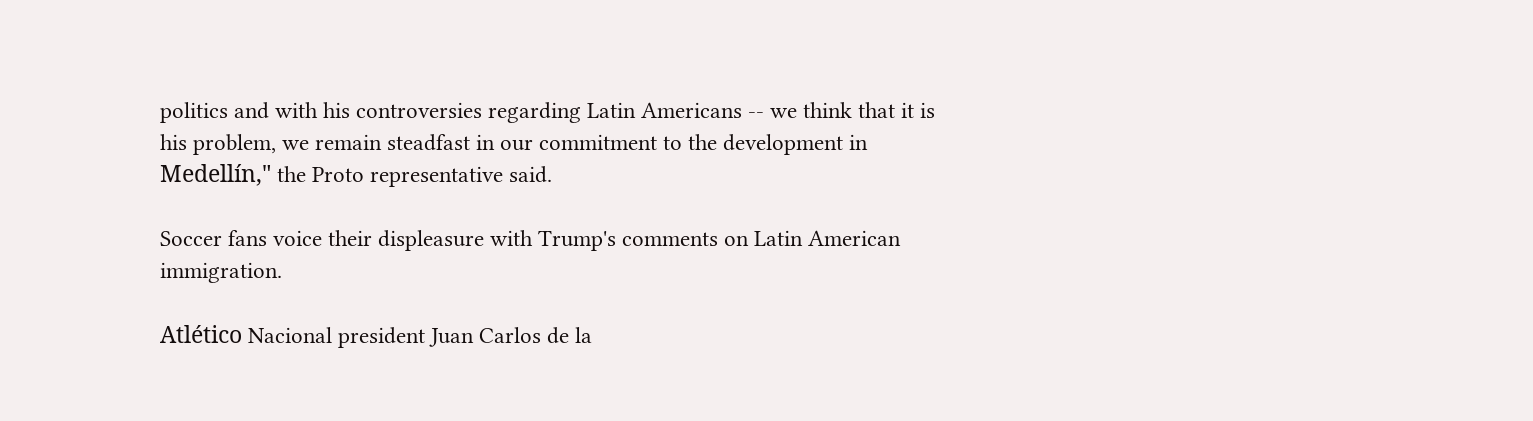politics and with his controversies regarding Latin Americans -- we think that it is his problem, we remain steadfast in our commitment to the development in Medellín," the Proto representative said.

Soccer fans voice their displeasure with Trump's comments on Latin American immigration.

Atlético Nacional president Juan Carlos de la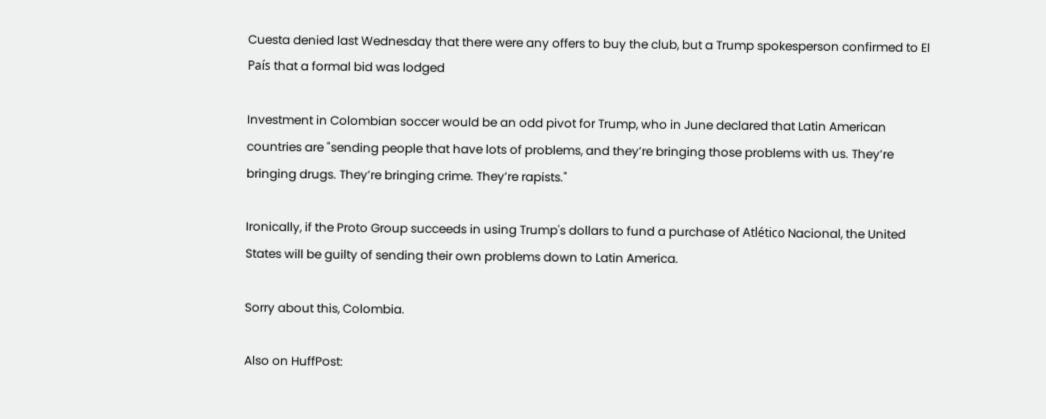Cuesta denied last Wednesday that there were any offers to buy the club, but a Trump spokesperson confirmed to El País that a formal bid was lodged

Investment in Colombian soccer would be an odd pivot for Trump, who in June declared that Latin American countries are "sending people that have lots of problems, and they’re bringing those problems with us. They’re bringing drugs. They’re bringing crime. They’re rapists."

Ironically, if the Proto Group succeeds in using Trump's dollars to fund a purchase of Atlético Nacional, the United States will be guilty of sending their own problems down to Latin America.

Sorry about this, Colombia.

Also on HuffPost: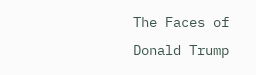The Faces of Donald Trump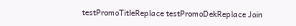testPromoTitleReplace testPromoDekReplace Join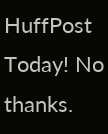HuffPost Today! No thanks.